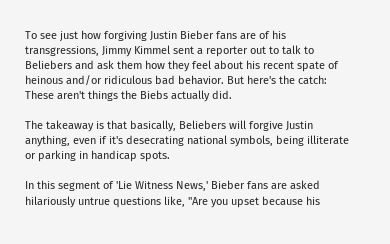To see just how forgiving Justin Bieber fans are of his transgressions, Jimmy Kimmel sent a reporter out to talk to Beliebers and ask them how they feel about his recent spate of heinous and/or ridiculous bad behavior. But here's the catch: These aren't things the Biebs actually did.

The takeaway is that basically, Beliebers will forgive Justin anything, even if it's desecrating national symbols, being illiterate or parking in handicap spots.

In this segment of 'Lie Witness News,' Bieber fans are asked hilariously untrue questions like, "Are you upset because his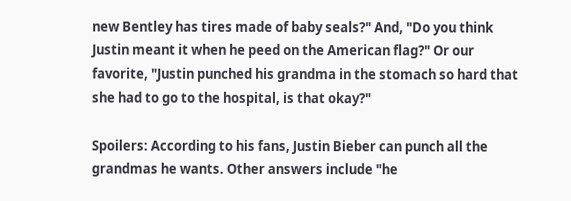new Bentley has tires made of baby seals?" And, "Do you think Justin meant it when he peed on the American flag?" Or our favorite, "Justin punched his grandma in the stomach so hard that she had to go to the hospital, is that okay?"

Spoilers: According to his fans, Justin Bieber can punch all the grandmas he wants. Other answers include "he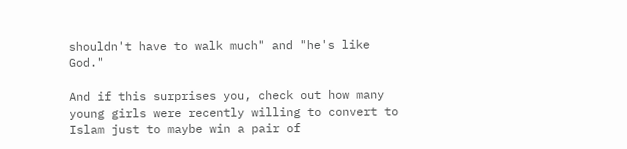shouldn't have to walk much" and "he's like God."

And if this surprises you, check out how many young girls were recently willing to convert to Islam just to maybe win a pair of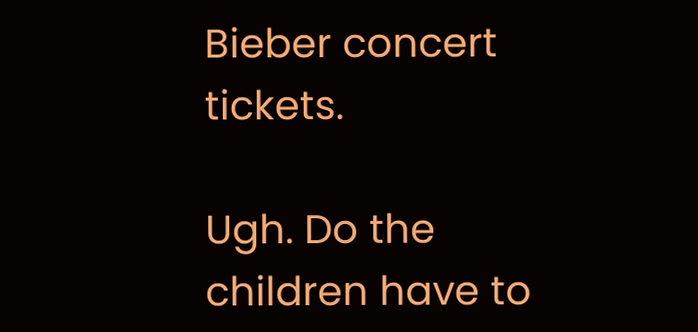Bieber concert tickets.

Ugh. Do the children have to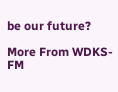be our future?

More From WDKS-FM